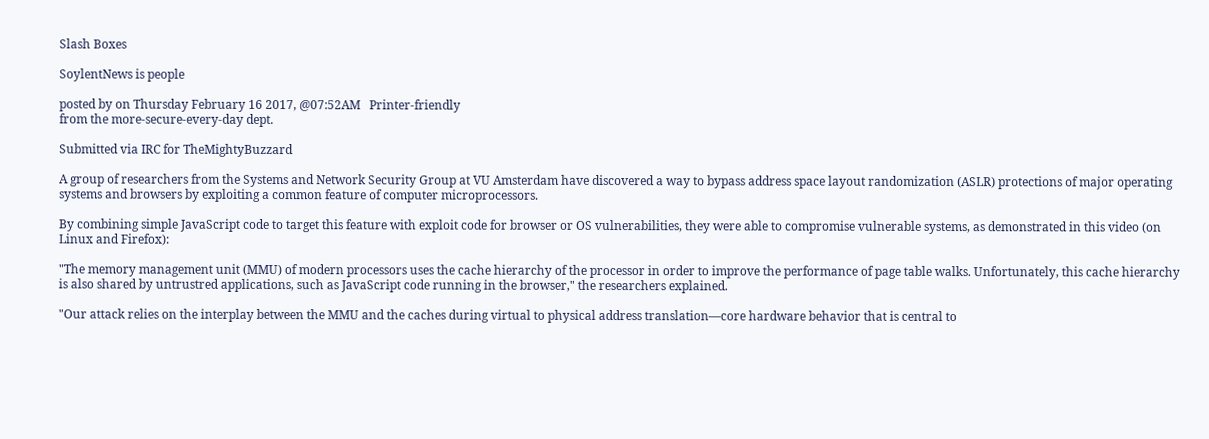Slash Boxes

SoylentNews is people

posted by on Thursday February 16 2017, @07:52AM   Printer-friendly
from the more-secure-every-day dept.

Submitted via IRC for TheMightyBuzzard

A group of researchers from the Systems and Network Security Group at VU Amsterdam have discovered a way to bypass address space layout randomization (ASLR) protections of major operating systems and browsers by exploiting a common feature of computer microprocessors.

By combining simple JavaScript code to target this feature with exploit code for browser or OS vulnerabilities, they were able to compromise vulnerable systems, as demonstrated in this video (on Linux and Firefox):

"The memory management unit (MMU) of modern processors uses the cache hierarchy of the processor in order to improve the performance of page table walks. Unfortunately, this cache hierarchy is also shared by untrustred applications, such as JavaScript code running in the browser," the researchers explained.

"Our attack relies on the interplay between the MMU and the caches during virtual to physical address translation—core hardware behavior that is central to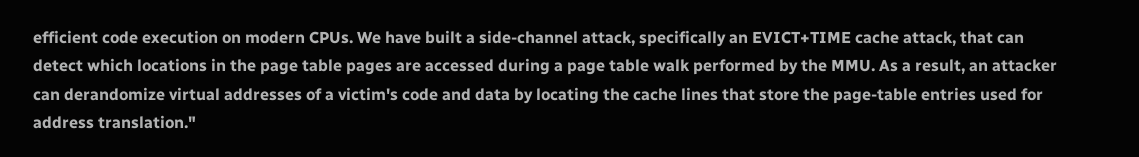efficient code execution on modern CPUs. We have built a side-channel attack, specifically an EVICT+TIME cache attack, that can detect which locations in the page table pages are accessed during a page table walk performed by the MMU. As a result, an attacker can derandomize virtual addresses of a victim's code and data by locating the cache lines that store the page-table entries used for address translation."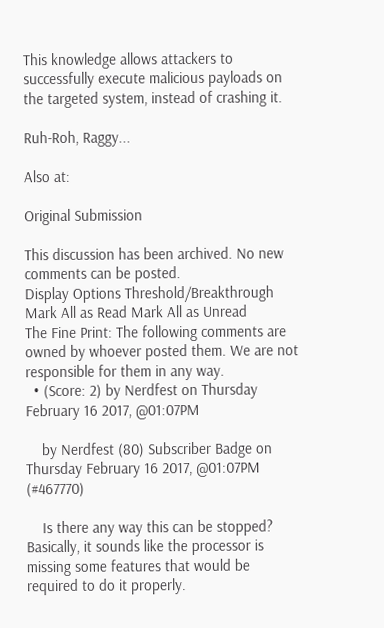This knowledge allows attackers to successfully execute malicious payloads on the targeted system, instead of crashing it.

Ruh-Roh, Raggy...

Also at:

Original Submission

This discussion has been archived. No new comments can be posted.
Display Options Threshold/Breakthrough Mark All as Read Mark All as Unread
The Fine Print: The following comments are owned by whoever posted them. We are not responsible for them in any way.
  • (Score: 2) by Nerdfest on Thursday February 16 2017, @01:07PM

    by Nerdfest (80) Subscriber Badge on Thursday February 16 2017, @01:07PM (#467770)

    Is there any way this can be stopped? Basically, it sounds like the processor is missing some features that would be required to do it properly.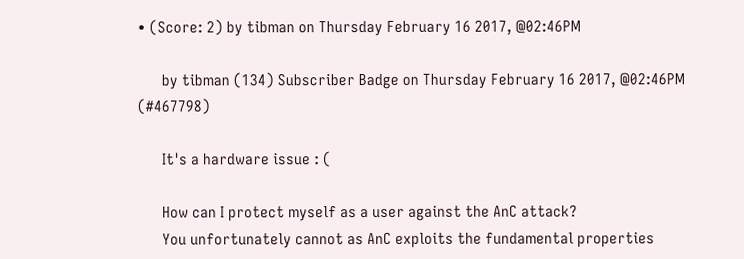• (Score: 2) by tibman on Thursday February 16 2017, @02:46PM

      by tibman (134) Subscriber Badge on Thursday February 16 2017, @02:46PM (#467798)

      It's a hardware issue : (

      How can I protect myself as a user against the AnC attack?
      You unfortunately cannot as AnC exploits the fundamental properties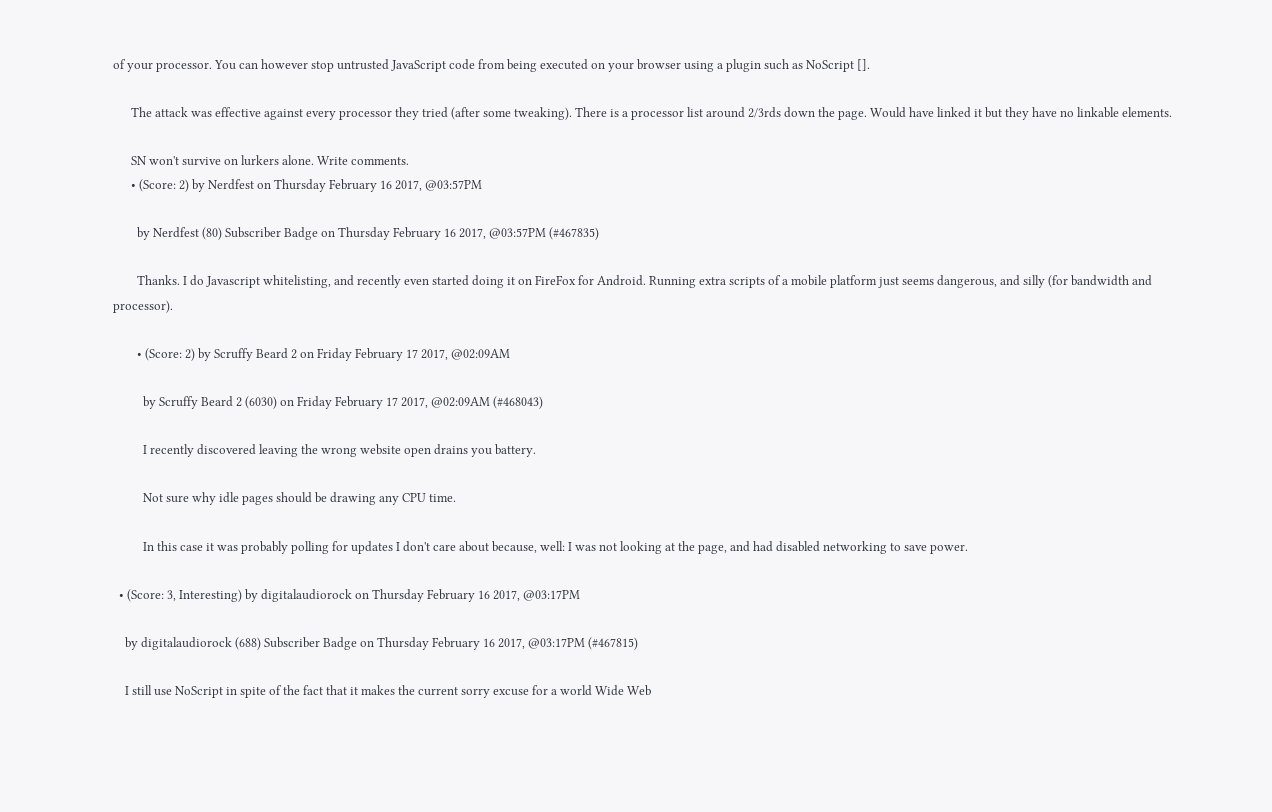of your processor. You can however stop untrusted JavaScript code from being executed on your browser using a plugin such as NoScript [].

      The attack was effective against every processor they tried (after some tweaking). There is a processor list around 2/3rds down the page. Would have linked it but they have no linkable elements.

      SN won't survive on lurkers alone. Write comments.
      • (Score: 2) by Nerdfest on Thursday February 16 2017, @03:57PM

        by Nerdfest (80) Subscriber Badge on Thursday February 16 2017, @03:57PM (#467835)

        Thanks. I do Javascript whitelisting, and recently even started doing it on FireFox for Android. Running extra scripts of a mobile platform just seems dangerous, and silly (for bandwidth and processor).

        • (Score: 2) by Scruffy Beard 2 on Friday February 17 2017, @02:09AM

          by Scruffy Beard 2 (6030) on Friday February 17 2017, @02:09AM (#468043)

          I recently discovered leaving the wrong website open drains you battery.

          Not sure why idle pages should be drawing any CPU time.

          In this case it was probably polling for updates I don't care about because, well: I was not looking at the page, and had disabled networking to save power.

  • (Score: 3, Interesting) by digitalaudiorock on Thursday February 16 2017, @03:17PM

    by digitalaudiorock (688) Subscriber Badge on Thursday February 16 2017, @03:17PM (#467815)

    I still use NoScript in spite of the fact that it makes the current sorry excuse for a world Wide Web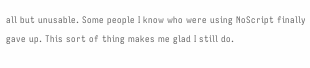all but unusable. Some people I know who were using NoScript finally gave up. This sort of thing makes me glad I still do.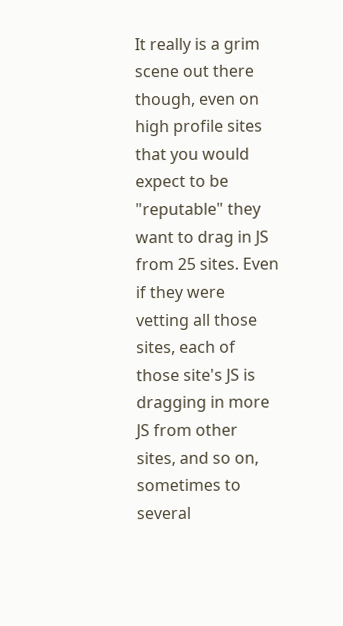It really is a grim scene out there though, even on high profile sites that you would expect to be "reputable" they want to drag in JS from 25 sites. Even if they were vetting all those sites, each of those site's JS is dragging in more JS from other sites, and so on, sometimes to several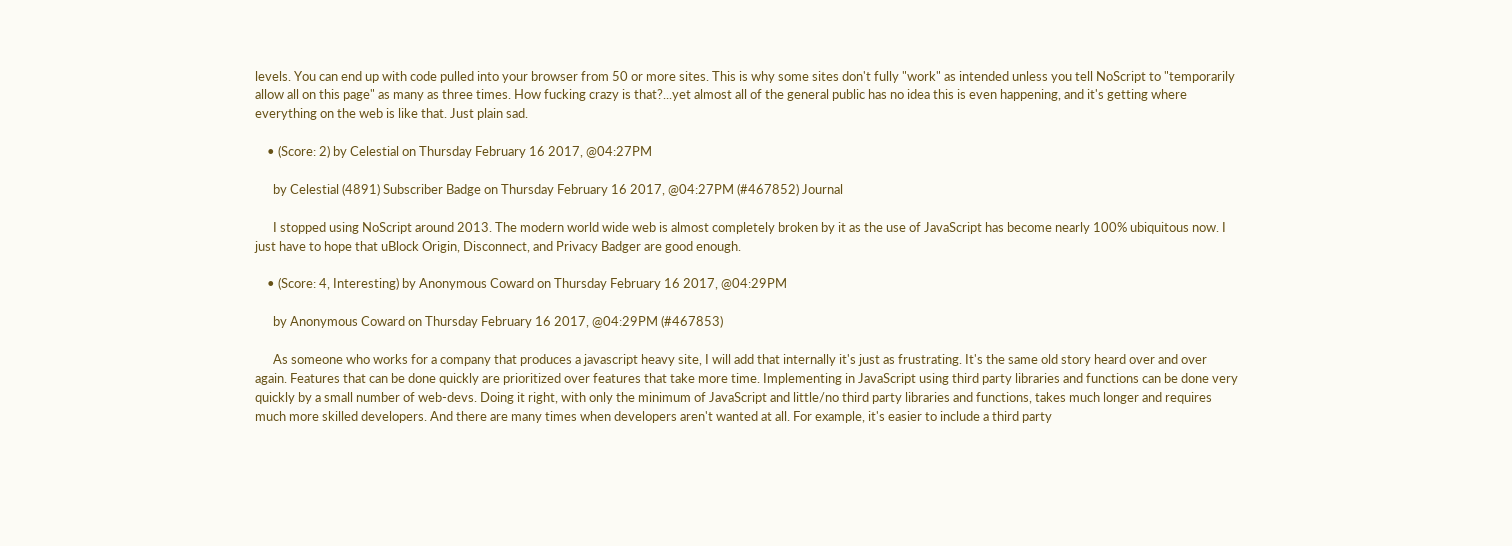levels. You can end up with code pulled into your browser from 50 or more sites. This is why some sites don't fully "work" as intended unless you tell NoScript to "temporarily allow all on this page" as many as three times. How fucking crazy is that?...yet almost all of the general public has no idea this is even happening, and it's getting where everything on the web is like that. Just plain sad.

    • (Score: 2) by Celestial on Thursday February 16 2017, @04:27PM

      by Celestial (4891) Subscriber Badge on Thursday February 16 2017, @04:27PM (#467852) Journal

      I stopped using NoScript around 2013. The modern world wide web is almost completely broken by it as the use of JavaScript has become nearly 100% ubiquitous now. I just have to hope that uBlock Origin, Disconnect, and Privacy Badger are good enough.

    • (Score: 4, Interesting) by Anonymous Coward on Thursday February 16 2017, @04:29PM

      by Anonymous Coward on Thursday February 16 2017, @04:29PM (#467853)

      As someone who works for a company that produces a javascript heavy site, I will add that internally it's just as frustrating. It's the same old story heard over and over again. Features that can be done quickly are prioritized over features that take more time. Implementing in JavaScript using third party libraries and functions can be done very quickly by a small number of web-devs. Doing it right, with only the minimum of JavaScript and little/no third party libraries and functions, takes much longer and requires much more skilled developers. And there are many times when developers aren't wanted at all. For example, it's easier to include a third party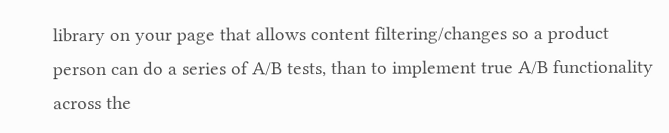library on your page that allows content filtering/changes so a product person can do a series of A/B tests, than to implement true A/B functionality across the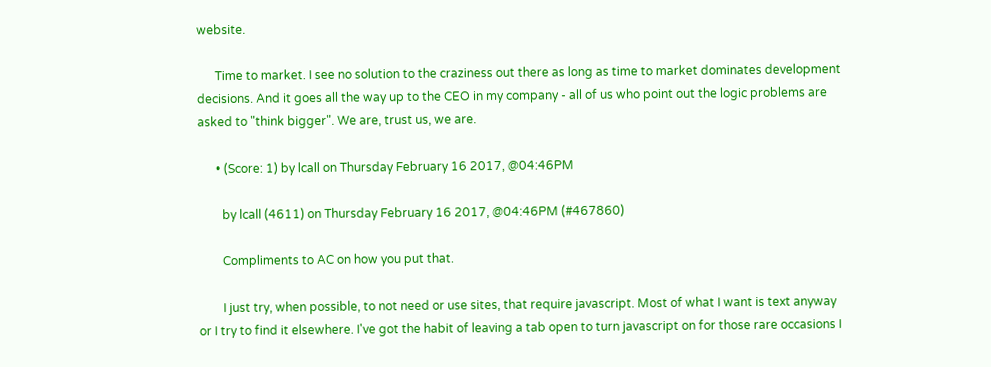website.

      Time to market. I see no solution to the craziness out there as long as time to market dominates development decisions. And it goes all the way up to the CEO in my company - all of us who point out the logic problems are asked to "think bigger". We are, trust us, we are.

      • (Score: 1) by lcall on Thursday February 16 2017, @04:46PM

        by lcall (4611) on Thursday February 16 2017, @04:46PM (#467860)

        Compliments to AC on how you put that.

        I just try, when possible, to not need or use sites, that require javascript. Most of what I want is text anyway or I try to find it elsewhere. I've got the habit of leaving a tab open to turn javascript on for those rare occasions I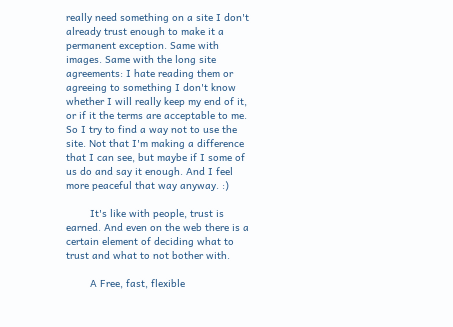really need something on a site I don't already trust enough to make it a permanent exception. Same with images. Same with the long site agreements: I hate reading them or agreeing to something I don't know whether I will really keep my end of it, or if it the terms are acceptable to me. So I try to find a way not to use the site. Not that I'm making a difference that I can see, but maybe if I some of us do and say it enough. And I feel more peaceful that way anyway. :)

        It's like with people, trust is earned. And even on the web there is a certain element of deciding what to trust and what to not bother with.

        A Free, fast, flexible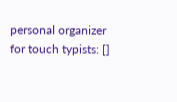personal organizer for touch typists: []